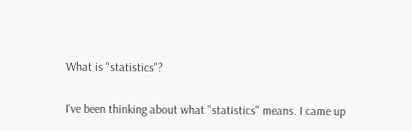What is "statistics"?

I've been thinking about what "statistics" means. I came up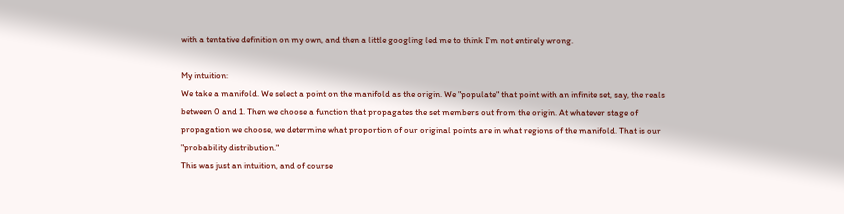with a tentative definition on my own, and then a little googling led me to think I'm not entirely wrong.

My intuition:
We take a manifold. We select a point on the manifold as the origin. We "populate" that point with an infinite set, say, the reals between 0 and 1. Then we choose a function that propagates the set members out from the origin. At whatever stage of propagation we choose, we determine what proportion of our original points are in what regions of the manifold. That is our "probability distribution."
This was just an intuition, and of course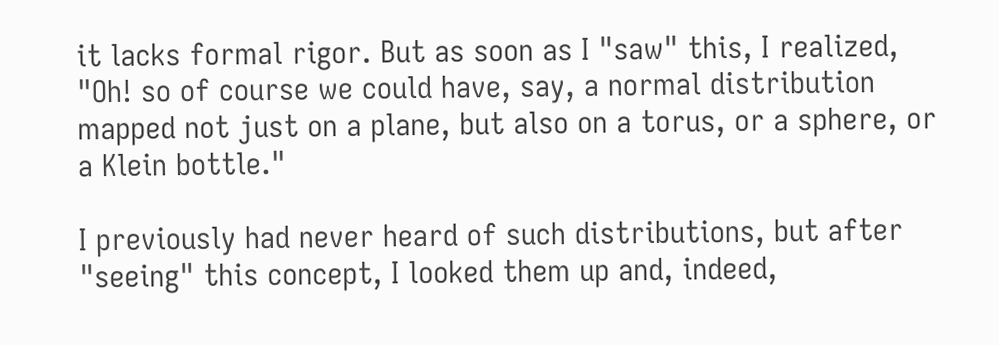it lacks formal rigor. But as soon as I "saw" this, I realized, "Oh! so of course we could have, say, a normal distribution mapped not just on a plane, but also on a torus, or a sphere, or a Klein bottle."

I previously had never heard of such distributions, but after "seeing" this concept, I looked them up and, indeed,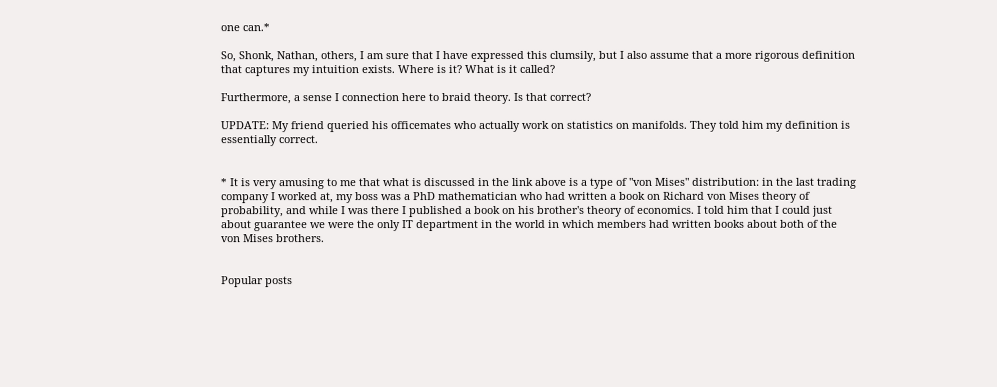one can.*

So, Shonk, Nathan, others, I am sure that I have expressed this clumsily, but I also assume that a more rigorous definition that captures my intuition exists. Where is it? What is it called?

Furthermore, a sense I connection here to braid theory. Is that correct?

UPDATE: My friend queried his officemates who actually work on statistics on manifolds. They told him my definition is essentially correct.


* It is very amusing to me that what is discussed in the link above is a type of "von Mises" distribution: in the last trading company I worked at, my boss was a PhD mathematician who had written a book on Richard von Mises theory of probability, and while I was there I published a book on his brother's theory of economics. I told him that I could just about guarantee we were the only IT department in the world in which members had written books about both of the von Mises brothers.


Popular posts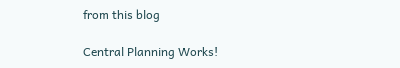from this blog

Central Planning Works!